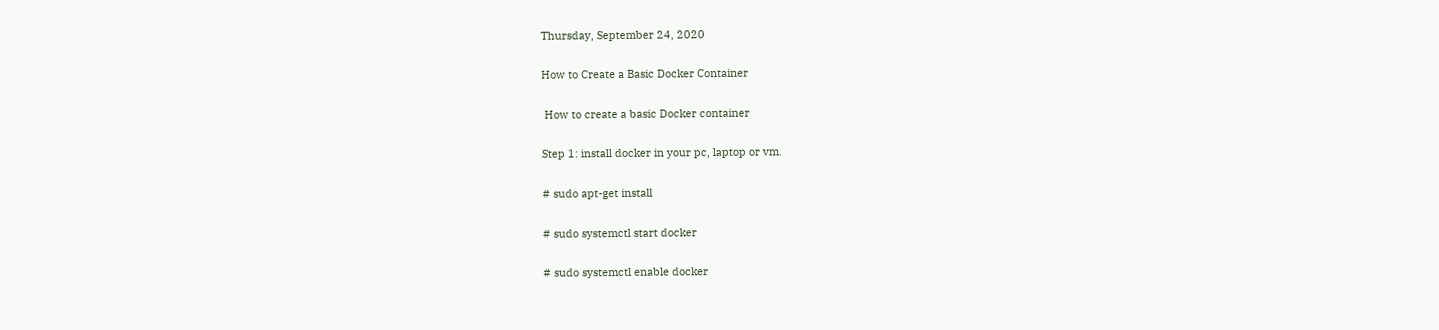Thursday, September 24, 2020

How to Create a Basic Docker Container

 How to create a basic Docker container

Step 1: install docker in your pc, laptop or vm.

# sudo apt-get install

# sudo systemctl start docker

# sudo systemctl enable docker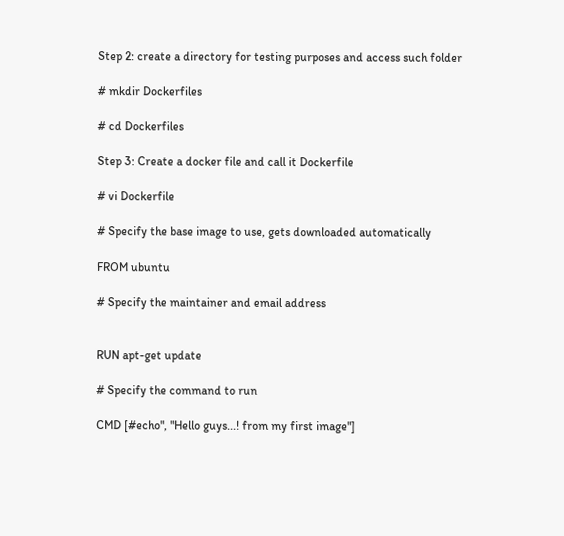Step 2: create a directory for testing purposes and access such folder

# mkdir Dockerfiles

# cd Dockerfiles

Step 3: Create a docker file and call it Dockerfile

# vi Dockerfile

# Specify the base image to use, gets downloaded automatically

FROM ubuntu

# Specify the maintainer and email address


RUN apt-get update

# Specify the command to run

CMD [#echo", "Hello guys...! from my first image"]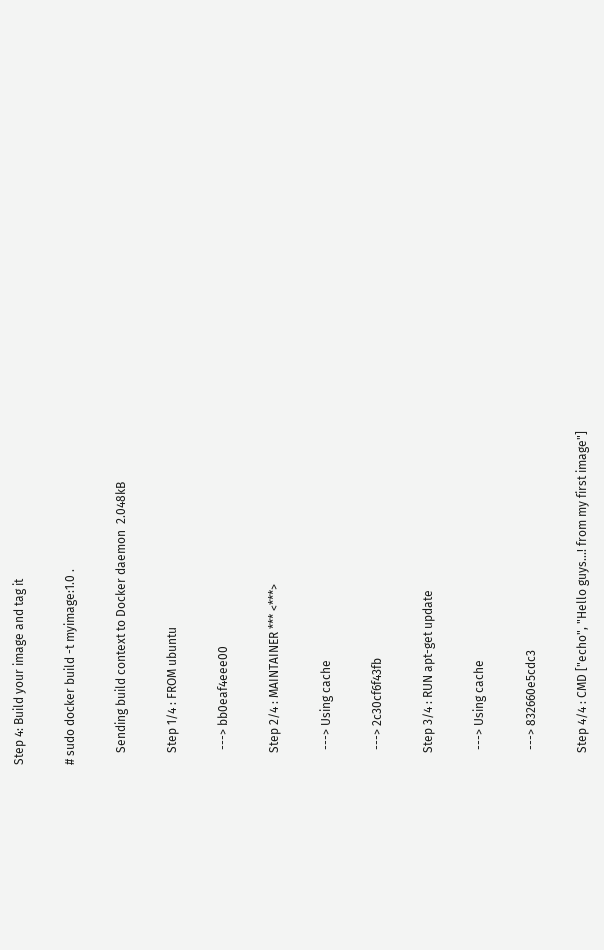Step 4: Build your image and tag it

# sudo docker build -t myimage:1.0 .

    Sending build context to Docker daemon  2.048kB

    Step 1/4 : FROM ubuntu

     ---> bb0eaf4eee00

    Step 2/4 : MAINTAINER *** <***>

     ---> Using cache

     ---> 2c30cf6f43fb

    Step 3/4 : RUN apt-get update

     ---> Using cache

     ---> 832660e5cdc3

    Step 4/4 : CMD ["echo", "Hello guys...! from my first image"]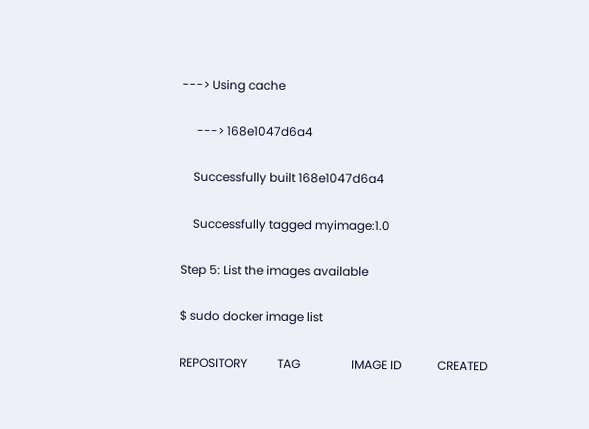---> Using cache

     ---> 168e1047d6a4

    Successfully built 168e1047d6a4

    Successfully tagged myimage:1.0

Step 5: List the images available

$ sudo docker image list

REPOSITORY          TAG                 IMAGE ID            CREATED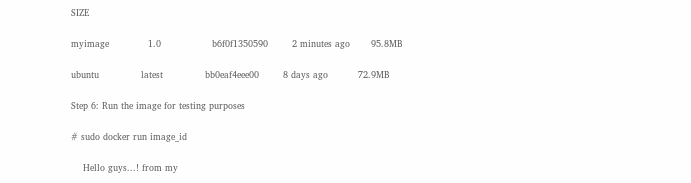SIZE

myimage             1.0                 b6f0f1350590        2 minutes ago       95.8MB

ubuntu              latest              bb0eaf4eee00        8 days ago          72.9MB

Step 6: Run the image for testing purposes

# sudo docker run image_id

    Hello guys...! from my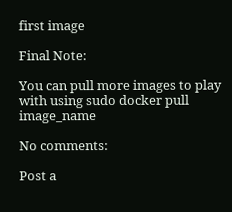first image

Final Note:

You can pull more images to play with using sudo docker pull image_name

No comments:

Post a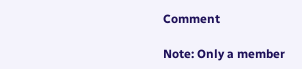Comment

Note: Only a member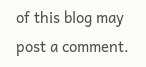of this blog may post a comment.